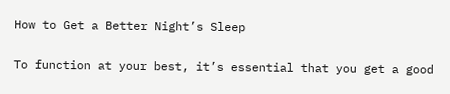How to Get a Better Night’s Sleep

To function at your best, it’s essential that you get a good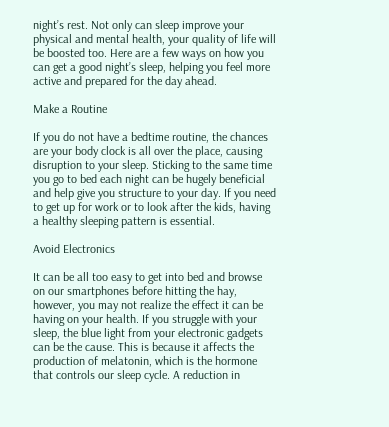night’s rest. Not only can sleep improve your physical and mental health, your quality of life will be boosted too. Here are a few ways on how you can get a good night’s sleep, helping you feel more active and prepared for the day ahead.

Make a Routine

If you do not have a bedtime routine, the chances are your body clock is all over the place, causing disruption to your sleep. Sticking to the same time you go to bed each night can be hugely beneficial and help give you structure to your day. If you need to get up for work or to look after the kids, having a healthy sleeping pattern is essential.

Avoid Electronics

It can be all too easy to get into bed and browse on our smartphones before hitting the hay, however, you may not realize the effect it can be having on your health. If you struggle with your sleep, the blue light from your electronic gadgets can be the cause. This is because it affects the production of melatonin, which is the hormone that controls our sleep cycle. A reduction in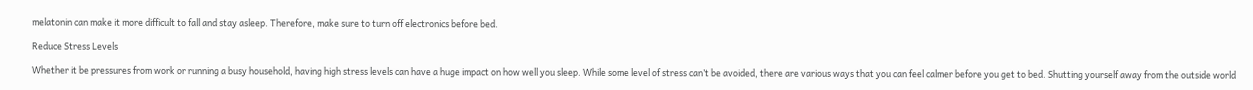melatonin can make it more difficult to fall and stay asleep. Therefore, make sure to turn off electronics before bed.

Reduce Stress Levels

Whether it be pressures from work or running a busy household, having high stress levels can have a huge impact on how well you sleep. While some level of stress can’t be avoided, there are various ways that you can feel calmer before you get to bed. Shutting yourself away from the outside world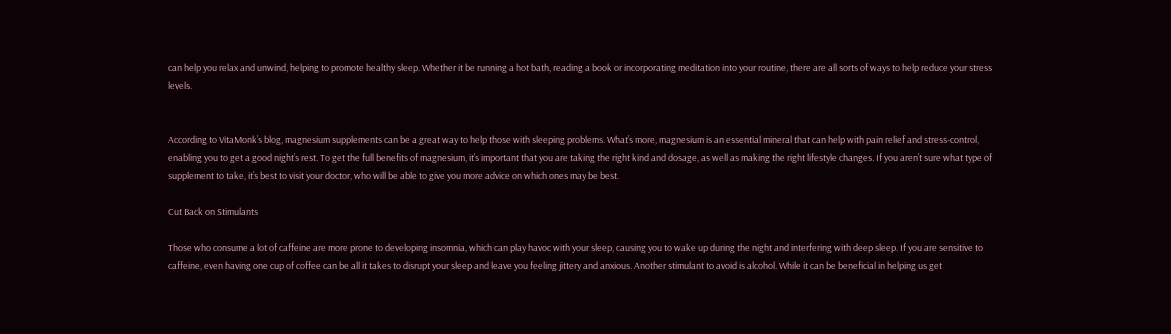can help you relax and unwind, helping to promote healthy sleep. Whether it be running a hot bath, reading a book or incorporating meditation into your routine, there are all sorts of ways to help reduce your stress levels.


According to VitaMonk’s blog, magnesium supplements can be a great way to help those with sleeping problems. What’s more, magnesium is an essential mineral that can help with pain relief and stress-control, enabling you to get a good night’s rest. To get the full benefits of magnesium, it’s important that you are taking the right kind and dosage, as well as making the right lifestyle changes. If you aren’t sure what type of supplement to take, it’s best to visit your doctor, who will be able to give you more advice on which ones may be best.

Cut Back on Stimulants

Those who consume a lot of caffeine are more prone to developing insomnia, which can play havoc with your sleep, causing you to wake up during the night and interfering with deep sleep. If you are sensitive to caffeine, even having one cup of coffee can be all it takes to disrupt your sleep and leave you feeling jittery and anxious. Another stimulant to avoid is alcohol. While it can be beneficial in helping us get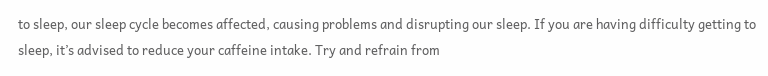to sleep, our sleep cycle becomes affected, causing problems and disrupting our sleep. If you are having difficulty getting to sleep, it’s advised to reduce your caffeine intake. Try and refrain from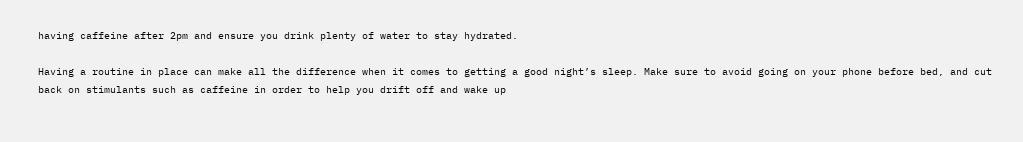having caffeine after 2pm and ensure you drink plenty of water to stay hydrated.

Having a routine in place can make all the difference when it comes to getting a good night’s sleep. Make sure to avoid going on your phone before bed, and cut back on stimulants such as caffeine in order to help you drift off and wake up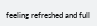feeling refreshed and full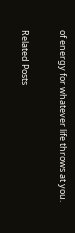of energy for whatever life throws at you.

Related Posts